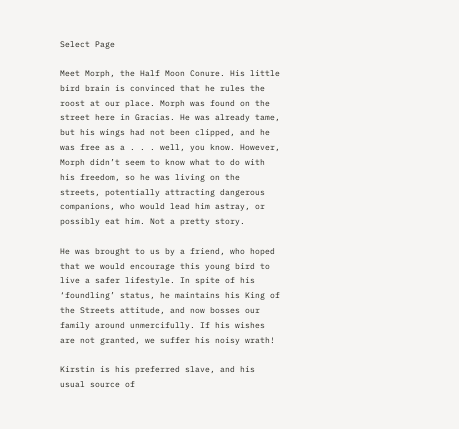Select Page

Meet Morph, the Half Moon Conure. His little bird brain is convinced that he rules the roost at our place. Morph was found on the street here in Gracias. He was already tame, but his wings had not been clipped, and he was free as a . . . well, you know. However, Morph didn’t seem to know what to do with his freedom, so he was living on the streets, potentially attracting dangerous companions, who would lead him astray, or possibly eat him. Not a pretty story.

He was brought to us by a friend, who hoped that we would encourage this young bird to live a safer lifestyle. In spite of his ‘foundling’ status, he maintains his King of the Streets attitude, and now bosses our family around unmercifully. If his wishes are not granted, we suffer his noisy wrath!

Kirstin is his preferred slave, and his usual source of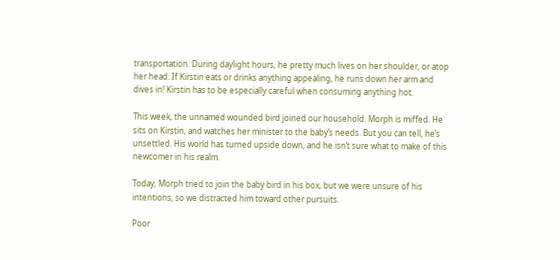transportation. During daylight hours, he pretty much lives on her shoulder, or atop her head. If Kirstin eats or drinks anything appealing, he runs down her arm and dives in! Kirstin has to be especially careful when consuming anything hot.

This week, the unnamed wounded bird joined our household. Morph is miffed. He sits on Kirstin, and watches her minister to the baby’s needs. But you can tell, he’s unsettled. His world has turned upside down, and he isn’t sure what to make of this newcomer in his realm.

Today, Morph tried to join the baby bird in his box, but we were unsure of his intentions, so we distracted him toward other pursuits.

Poor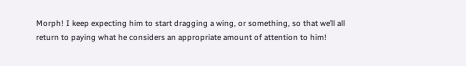Morph! I keep expecting him to start dragging a wing, or something, so that we’ll all return to paying what he considers an appropriate amount of attention to him!